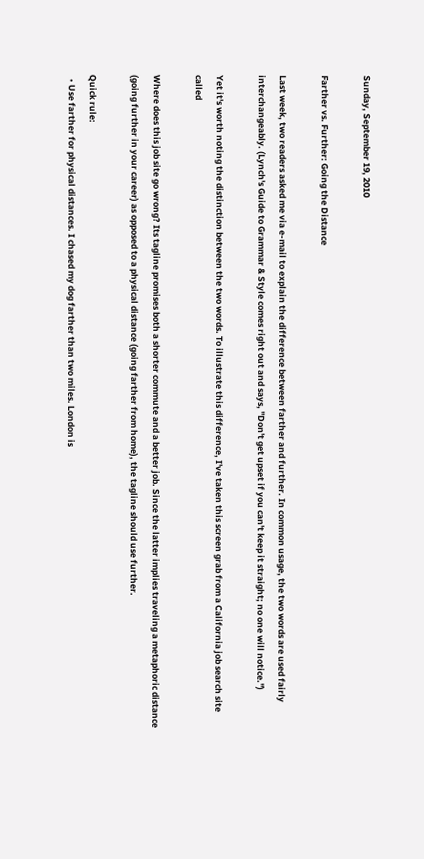Sunday, September 19, 2010

Farther vs. Further: Going the Distance

Last week, two readers asked me via e-mail to explain the difference between farther and further. In common usage, the two words are used fairly interchangeably. (Lynch's Guide to Grammar & Style comes right out and says, "Don't get upset if you can't keep it straight; no one will notice.")

Yet it's worth noting the distinction between the two words. To illustrate this difference, I've taken this screen grab from a California job search site called

Where does this job site go wrong? Its tagline promises both a shorter commute and a better job. Since the latter implies traveling a metaphoric distance (going further in your career) as opposed to a physical distance (going farther from home), the tagline should use further.

Quick rule:
  • Use farther for physical distances. I chased my dog farther than two miles. London is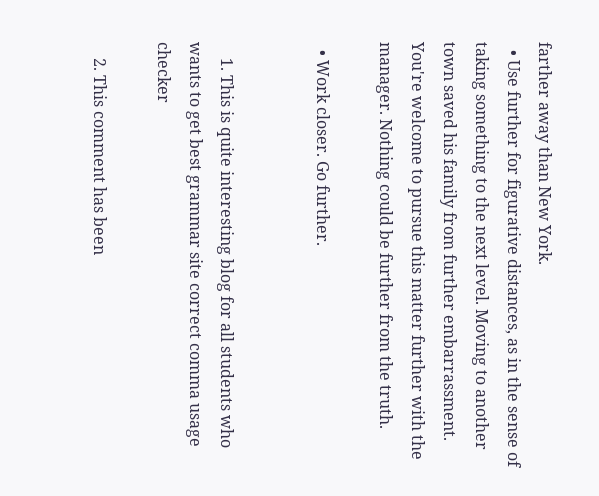farther away than New York.
  • Use further for figurative distances, as in the sense of taking something to the next level. Moving to another town saved his family from further embarrassment. You're welcome to pursue this matter further with the manager. Nothing could be further from the truth.

  • Work closer. Go further.


    1. This is quite interesting blog for all students who wants to get best grammar site correct comma usage checker

    2. This comment has been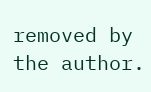removed by the author.